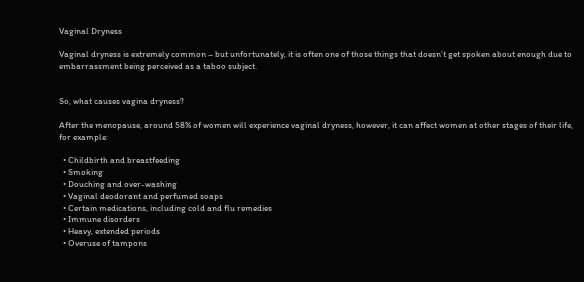Vaginal Dryness

Vaginal dryness is extremely common – but unfortunately, it is often one of those things that doesn’t get spoken about enough due to embarrassment being perceived as a taboo subject.


So, what causes vagina dryness?

After the menopause, around 58% of women will experience vaginal dryness, however, it can affect women at other stages of their life, for example:

  • Childbirth and breastfeeding
  • Smoking
  • Douching and over-washing
  • Vaginal deodorant and perfumed soaps
  • Certain medications, including cold and flu remedies
  • Immune disorders
  • Heavy, extended periods
  • Overuse of tampons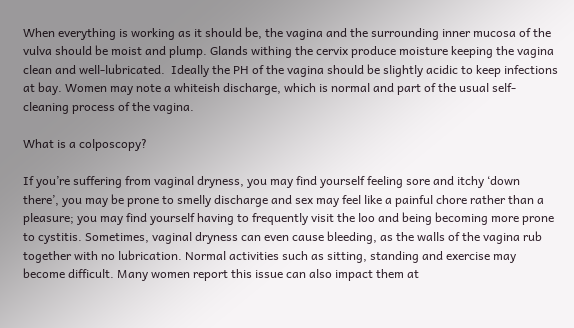When everything is working as it should be, the vagina and the surrounding inner mucosa of the vulva should be moist and plump. Glands withing the cervix produce moisture keeping the vagina clean and well-lubricated.  Ideally the PH of the vagina should be slightly acidic to keep infections at bay. Women may note a whiteish discharge, which is normal and part of the usual self-cleaning process of the vagina.

What is a colposcopy?

If you’re suffering from vaginal dryness, you may find yourself feeling sore and itchy ‘down there’, you may be prone to smelly discharge and sex may feel like a painful chore rather than a pleasure; you may find yourself having to frequently visit the loo and being becoming more prone to cystitis. Sometimes, vaginal dryness can even cause bleeding, as the walls of the vagina rub together with no lubrication. Normal activities such as sitting, standing and exercise may become difficult. Many women report this issue can also impact them at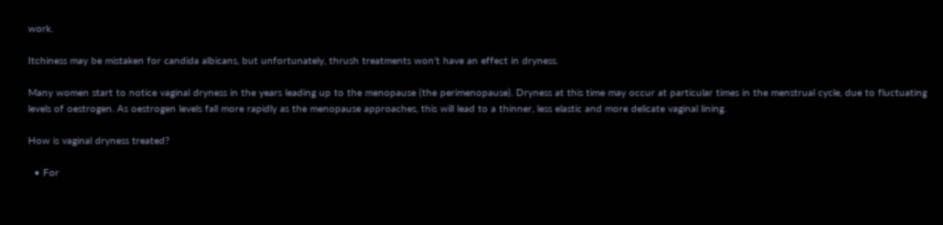work.

Itchiness may be mistaken for candida albicans, but unfortunately, thrush treatments won’t have an effect in dryness.

Many women start to notice vaginal dryness in the years leading up to the menopause (the perimenopause). Dryness at this time may occur at particular times in the menstrual cycle, due to fluctuating levels of oestrogen. As oestrogen levels fall more rapidly as the menopause approaches, this will lead to a thinner, less elastic and more delicate vaginal lining.

How is vaginal dryness treated?

  • For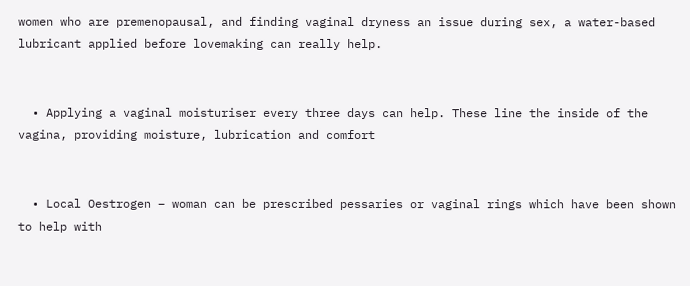women who are premenopausal, and finding vaginal dryness an issue during sex, a water-based lubricant applied before lovemaking can really help.


  • Applying a vaginal moisturiser every three days can help. These line the inside of the vagina, providing moisture, lubrication and comfort


  • Local Oestrogen – woman can be prescribed pessaries or vaginal rings which have been shown to help with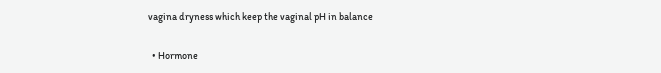vagina dryness which keep the vaginal pH in balance


  • Hormone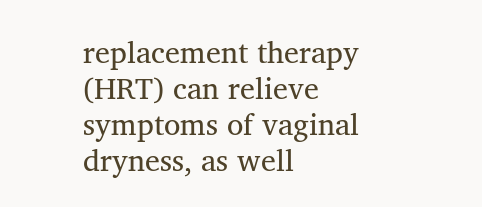replacement therapy (HRT) can relieve symptoms of vaginal dryness, as well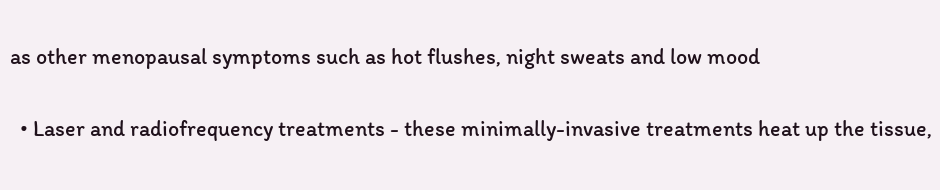as other menopausal symptoms such as hot flushes, night sweats and low mood


  • Laser and radiofrequency treatments - these minimally-invasive treatments heat up the tissue,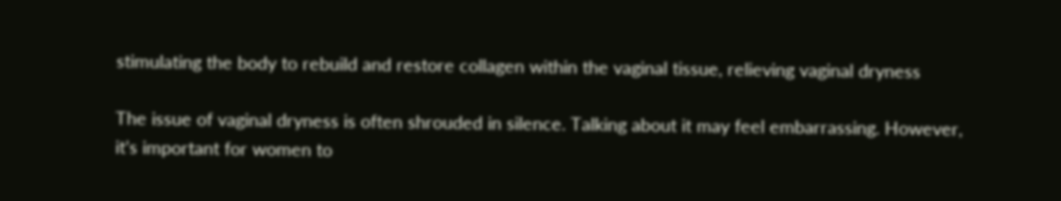stimulating the body to rebuild and restore collagen within the vaginal tissue, relieving vaginal dryness

The issue of vaginal dryness is often shrouded in silence. Talking about it may feel embarrassing. However, it’s important for women to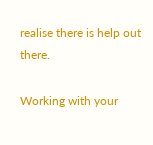realise there is help out there.

Working with your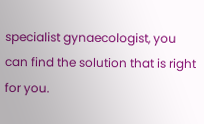specialist gynaecologist, you can find the solution that is right for you.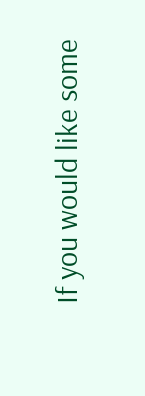If you would like some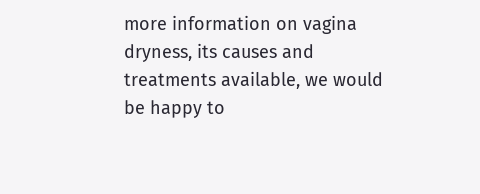more information on vagina dryness, its causes and treatments available, we would be happy to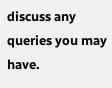discuss any queries you may have.